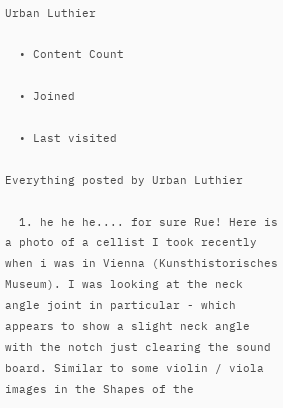Urban Luthier

  • Content Count

  • Joined

  • Last visited

Everything posted by Urban Luthier

  1. he he he.... for sure Rue! Here is a photo of a cellist I took recently when i was in Vienna (Kunsthistorisches Museum). I was looking at the neck angle joint in particular - which appears to show a slight neck angle with the notch just clearing the sound board. Similar to some violin / viola images in the Shapes of the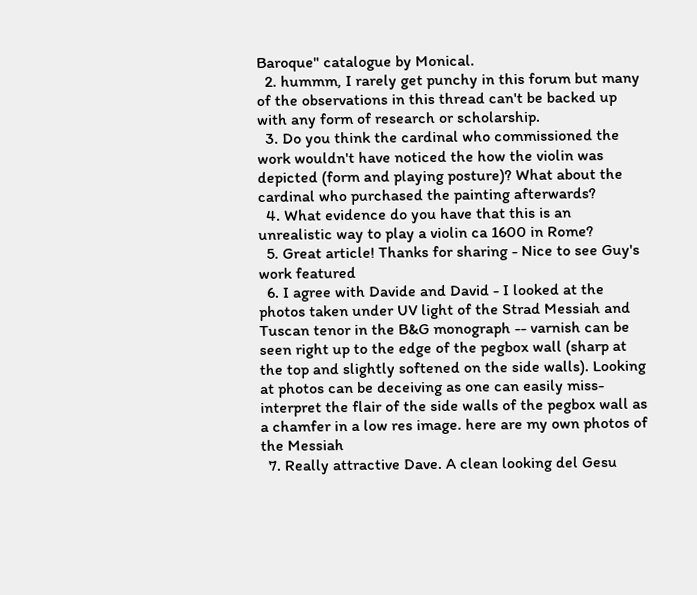Baroque" catalogue by Monical.
  2. hummm, I rarely get punchy in this forum but many of the observations in this thread can't be backed up with any form of research or scholarship.
  3. Do you think the cardinal who commissioned the work wouldn't have noticed the how the violin was depicted (form and playing posture)? What about the cardinal who purchased the painting afterwards?
  4. What evidence do you have that this is an unrealistic way to play a violin ca 1600 in Rome?
  5. Great article! Thanks for sharing - Nice to see Guy's work featured
  6. I agree with Davide and David - I looked at the photos taken under UV light of the Strad Messiah and Tuscan tenor in the B&G monograph -- varnish can be seen right up to the edge of the pegbox wall (sharp at the top and slightly softened on the side walls). Looking at photos can be deceiving as one can easily miss-interpret the flair of the side walls of the pegbox wall as a chamfer in a low res image. here are my own photos of the Messiah
  7. Really attractive Dave. A clean looking del Gesu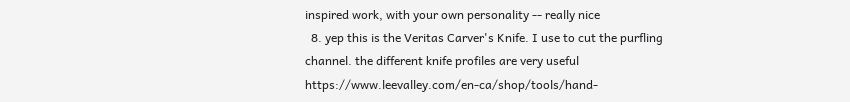inspired work, with your own personality -- really nice
  8. yep this is the Veritas Carver's Knife. I use to cut the purfling channel. the different knife profiles are very useful https://www.leevalley.com/en-ca/shop/tools/hand-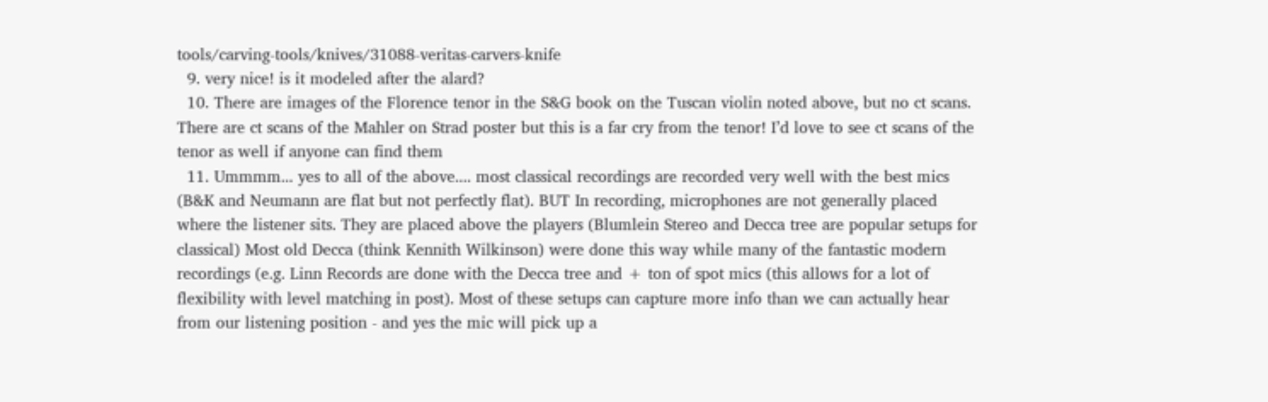tools/carving-tools/knives/31088-veritas-carvers-knife
  9. very nice! is it modeled after the alard?
  10. There are images of the Florence tenor in the S&G book on the Tuscan violin noted above, but no ct scans. There are ct scans of the Mahler on Strad poster but this is a far cry from the tenor! I’d love to see ct scans of the tenor as well if anyone can find them
  11. Ummmm... yes to all of the above.... most classical recordings are recorded very well with the best mics (B&K and Neumann are flat but not perfectly flat). BUT In recording, microphones are not generally placed where the listener sits. They are placed above the players (Blumlein Stereo and Decca tree are popular setups for classical) Most old Decca (think Kennith Wilkinson) were done this way while many of the fantastic modern recordings (e.g. Linn Records are done with the Decca tree and + ton of spot mics (this allows for a lot of flexibility with level matching in post). Most of these setups can capture more info than we can actually hear from our listening position - and yes the mic will pick up a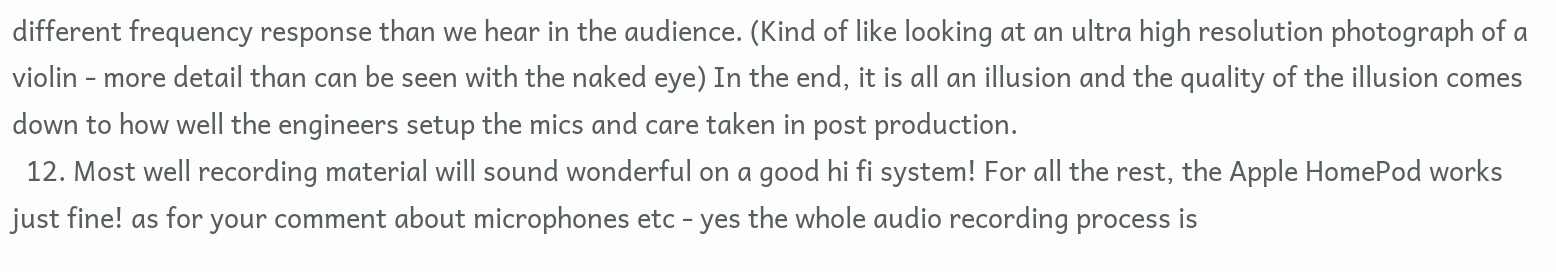different frequency response than we hear in the audience. (Kind of like looking at an ultra high resolution photograph of a violin - more detail than can be seen with the naked eye) In the end, it is all an illusion and the quality of the illusion comes down to how well the engineers setup the mics and care taken in post production.
  12. Most well recording material will sound wonderful on a good hi fi system! For all the rest, the Apple HomePod works just fine! as for your comment about microphones etc - yes the whole audio recording process is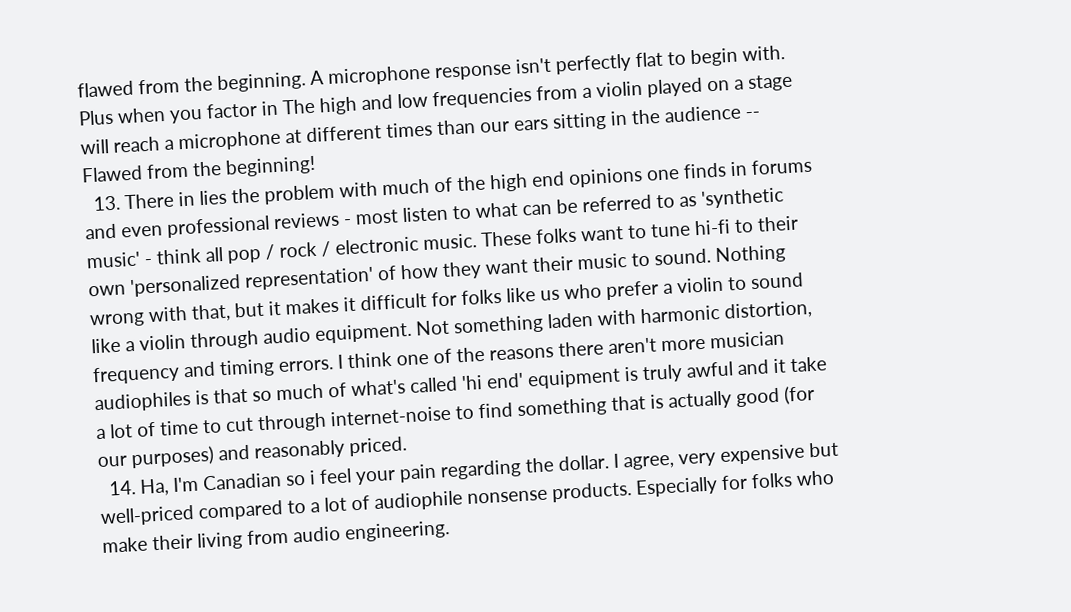flawed from the beginning. A microphone response isn't perfectly flat to begin with. Plus when you factor in The high and low frequencies from a violin played on a stage will reach a microphone at different times than our ears sitting in the audience -- Flawed from the beginning!
  13. There in lies the problem with much of the high end opinions one finds in forums and even professional reviews - most listen to what can be referred to as 'synthetic music' - think all pop / rock / electronic music. These folks want to tune hi-fi to their own 'personalized representation' of how they want their music to sound. Nothing wrong with that, but it makes it difficult for folks like us who prefer a violin to sound like a violin through audio equipment. Not something laden with harmonic distortion, frequency and timing errors. I think one of the reasons there aren't more musician audiophiles is that so much of what's called 'hi end' equipment is truly awful and it take a lot of time to cut through internet-noise to find something that is actually good (for our purposes) and reasonably priced.
  14. Ha, I'm Canadian so i feel your pain regarding the dollar. I agree, very expensive but well-priced compared to a lot of audiophile nonsense products. Especially for folks who make their living from audio engineering.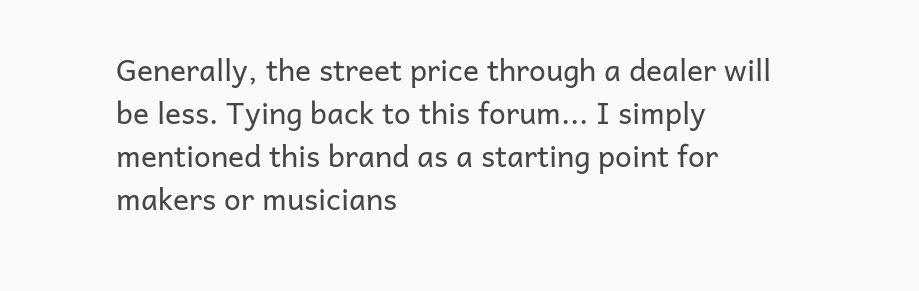Generally, the street price through a dealer will be less. Tying back to this forum... I simply mentioned this brand as a starting point for makers or musicians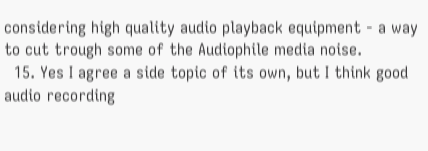considering high quality audio playback equipment - a way to cut trough some of the Audiophile media noise.
  15. Yes I agree a side topic of its own, but I think good audio recording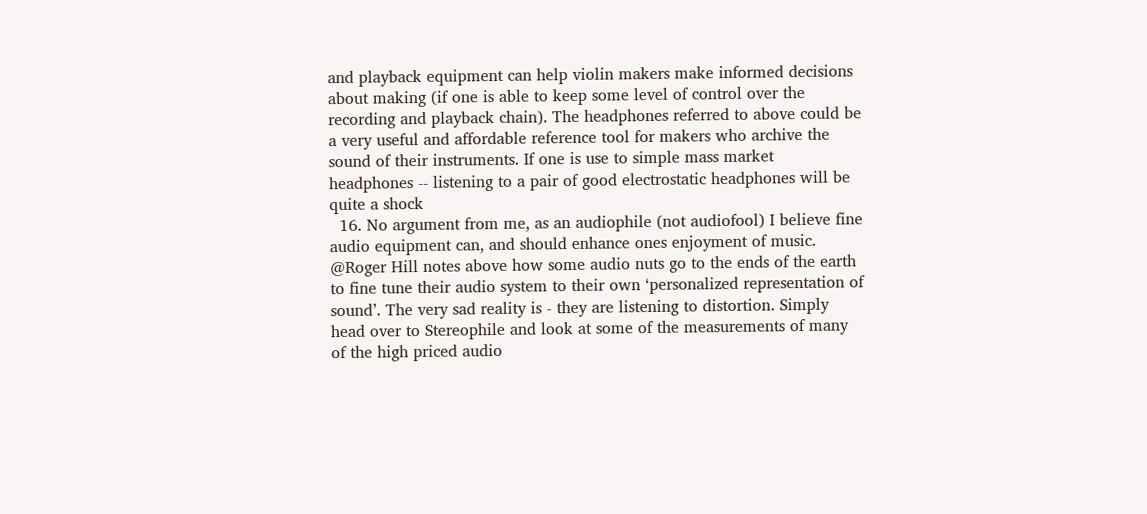and playback equipment can help violin makers make informed decisions about making (if one is able to keep some level of control over the recording and playback chain). The headphones referred to above could be a very useful and affordable reference tool for makers who archive the sound of their instruments. If one is use to simple mass market headphones -- listening to a pair of good electrostatic headphones will be quite a shock
  16. No argument from me, as an audiophile (not audiofool) I believe fine audio equipment can, and should enhance ones enjoyment of music. @Roger Hill notes above how some audio nuts go to the ends of the earth to fine tune their audio system to their own ‘personalized representation of sound’. The very sad reality is - they are listening to distortion. Simply head over to Stereophile and look at some of the measurements of many of the high priced audio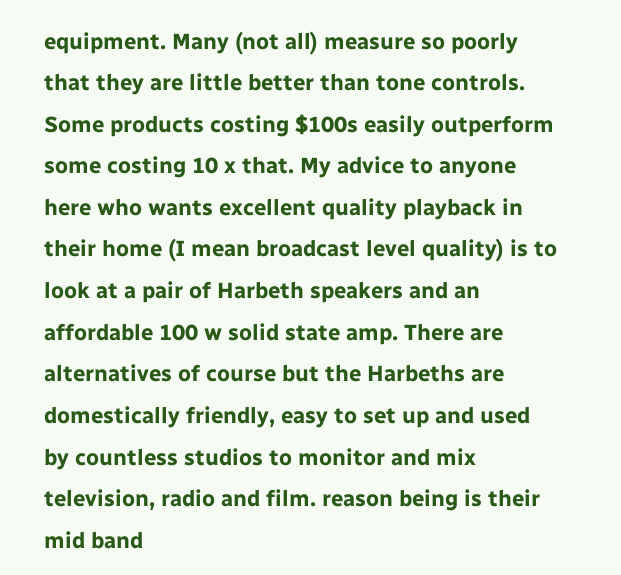equipment. Many (not all) measure so poorly that they are little better than tone controls. Some products costing $100s easily outperform some costing 10 x that. My advice to anyone here who wants excellent quality playback in their home (I mean broadcast level quality) is to look at a pair of Harbeth speakers and an affordable 100 w solid state amp. There are alternatives of course but the Harbeths are domestically friendly, easy to set up and used by countless studios to monitor and mix television, radio and film. reason being is their mid band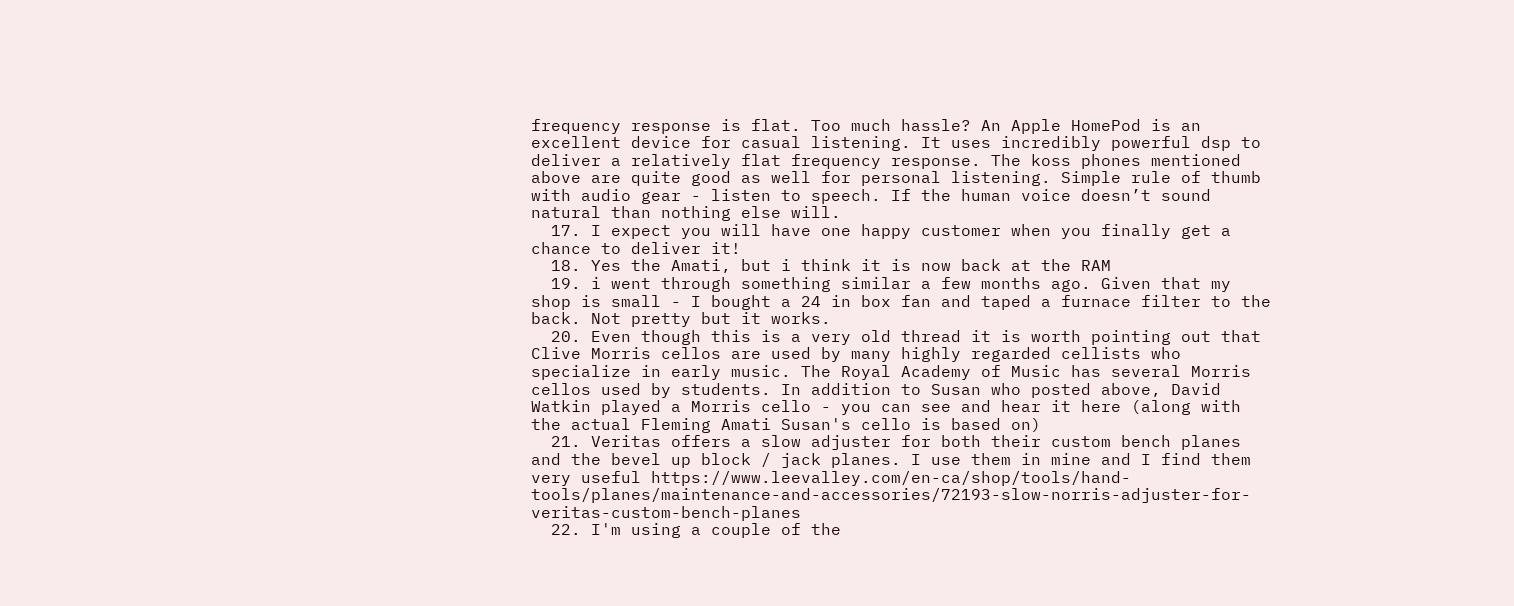frequency response is flat. Too much hassle? An Apple HomePod is an excellent device for casual listening. It uses incredibly powerful dsp to deliver a relatively flat frequency response. The koss phones mentioned above are quite good as well for personal listening. Simple rule of thumb with audio gear - listen to speech. If the human voice doesn’t sound natural than nothing else will.
  17. I expect you will have one happy customer when you finally get a chance to deliver it!
  18. Yes the Amati, but i think it is now back at the RAM
  19. i went through something similar a few months ago. Given that my shop is small - I bought a 24 in box fan and taped a furnace filter to the back. Not pretty but it works.
  20. Even though this is a very old thread it is worth pointing out that Clive Morris cellos are used by many highly regarded cellists who specialize in early music. The Royal Academy of Music has several Morris cellos used by students. In addition to Susan who posted above, David Watkin played a Morris cello - you can see and hear it here (along with the actual Fleming Amati Susan's cello is based on)
  21. Veritas offers a slow adjuster for both their custom bench planes and the bevel up block / jack planes. I use them in mine and I find them very useful https://www.leevalley.com/en-ca/shop/tools/hand-tools/planes/maintenance-and-accessories/72193-slow-norris-adjuster-for-veritas-custom-bench-planes
  22. I'm using a couple of the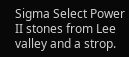Sigma Select Power II stones from Lee valley and a strop.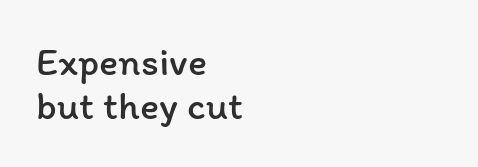Expensive but they cut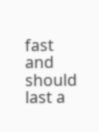fast and should last a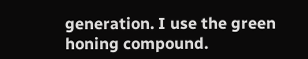generation. I use the green honing compound.